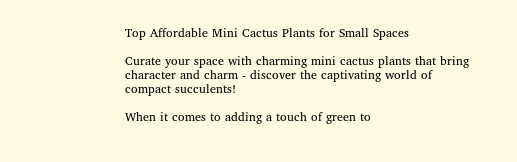Top Affordable Mini Cactus Plants for Small Spaces

Curate your space with charming mini cactus plants that bring character and charm - discover the captivating world of compact succulents!

When it comes to adding a touch of green to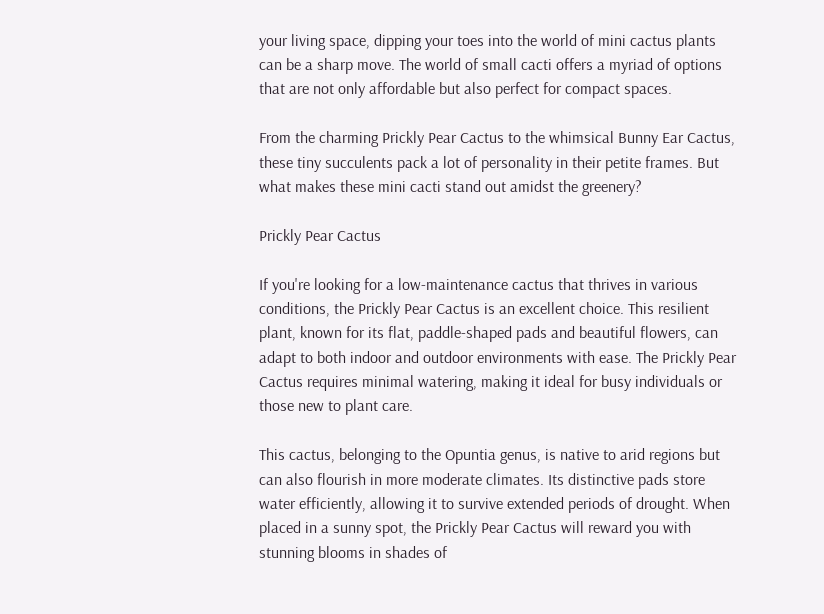your living space, dipping your toes into the world of mini cactus plants can be a sharp move. The world of small cacti offers a myriad of options that are not only affordable but also perfect for compact spaces.

From the charming Prickly Pear Cactus to the whimsical Bunny Ear Cactus, these tiny succulents pack a lot of personality in their petite frames. But what makes these mini cacti stand out amidst the greenery?

Prickly Pear Cactus

If you're looking for a low-maintenance cactus that thrives in various conditions, the Prickly Pear Cactus is an excellent choice. This resilient plant, known for its flat, paddle-shaped pads and beautiful flowers, can adapt to both indoor and outdoor environments with ease. The Prickly Pear Cactus requires minimal watering, making it ideal for busy individuals or those new to plant care.

This cactus, belonging to the Opuntia genus, is native to arid regions but can also flourish in more moderate climates. Its distinctive pads store water efficiently, allowing it to survive extended periods of drought. When placed in a sunny spot, the Prickly Pear Cactus will reward you with stunning blooms in shades of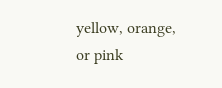yellow, orange, or pink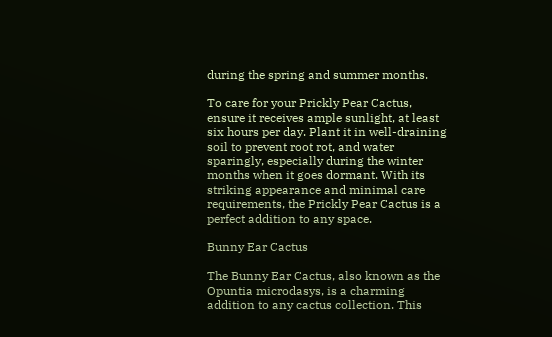during the spring and summer months.

To care for your Prickly Pear Cactus, ensure it receives ample sunlight, at least six hours per day. Plant it in well-draining soil to prevent root rot, and water sparingly, especially during the winter months when it goes dormant. With its striking appearance and minimal care requirements, the Prickly Pear Cactus is a perfect addition to any space.

Bunny Ear Cactus

The Bunny Ear Cactus, also known as the Opuntia microdasys, is a charming addition to any cactus collection. This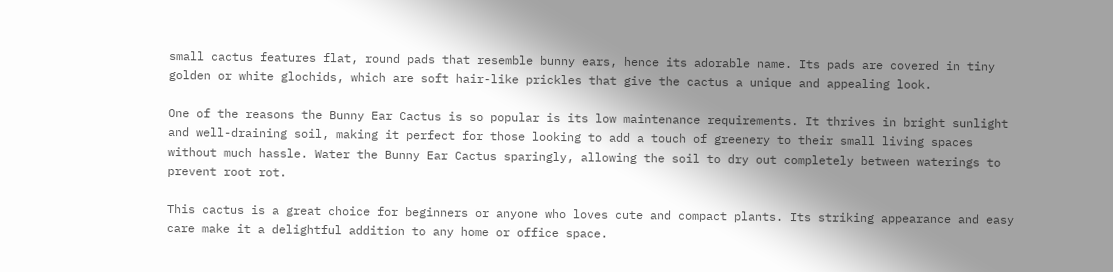small cactus features flat, round pads that resemble bunny ears, hence its adorable name. Its pads are covered in tiny golden or white glochids, which are soft hair-like prickles that give the cactus a unique and appealing look.

One of the reasons the Bunny Ear Cactus is so popular is its low maintenance requirements. It thrives in bright sunlight and well-draining soil, making it perfect for those looking to add a touch of greenery to their small living spaces without much hassle. Water the Bunny Ear Cactus sparingly, allowing the soil to dry out completely between waterings to prevent root rot.

This cactus is a great choice for beginners or anyone who loves cute and compact plants. Its striking appearance and easy care make it a delightful addition to any home or office space.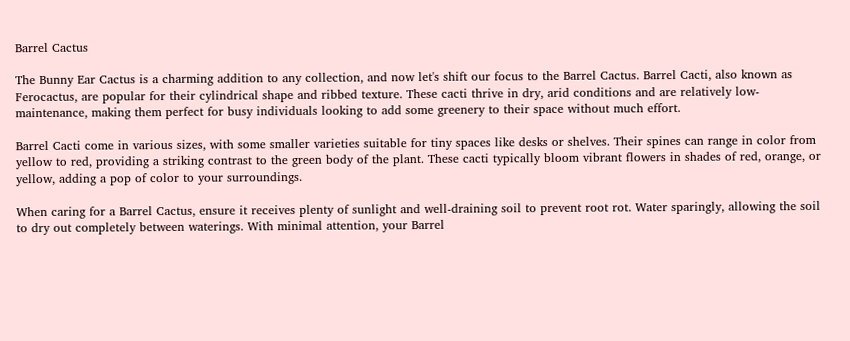Barrel Cactus

The Bunny Ear Cactus is a charming addition to any collection, and now let's shift our focus to the Barrel Cactus. Barrel Cacti, also known as Ferocactus, are popular for their cylindrical shape and ribbed texture. These cacti thrive in dry, arid conditions and are relatively low-maintenance, making them perfect for busy individuals looking to add some greenery to their space without much effort.

Barrel Cacti come in various sizes, with some smaller varieties suitable for tiny spaces like desks or shelves. Their spines can range in color from yellow to red, providing a striking contrast to the green body of the plant. These cacti typically bloom vibrant flowers in shades of red, orange, or yellow, adding a pop of color to your surroundings.

When caring for a Barrel Cactus, ensure it receives plenty of sunlight and well-draining soil to prevent root rot. Water sparingly, allowing the soil to dry out completely between waterings. With minimal attention, your Barrel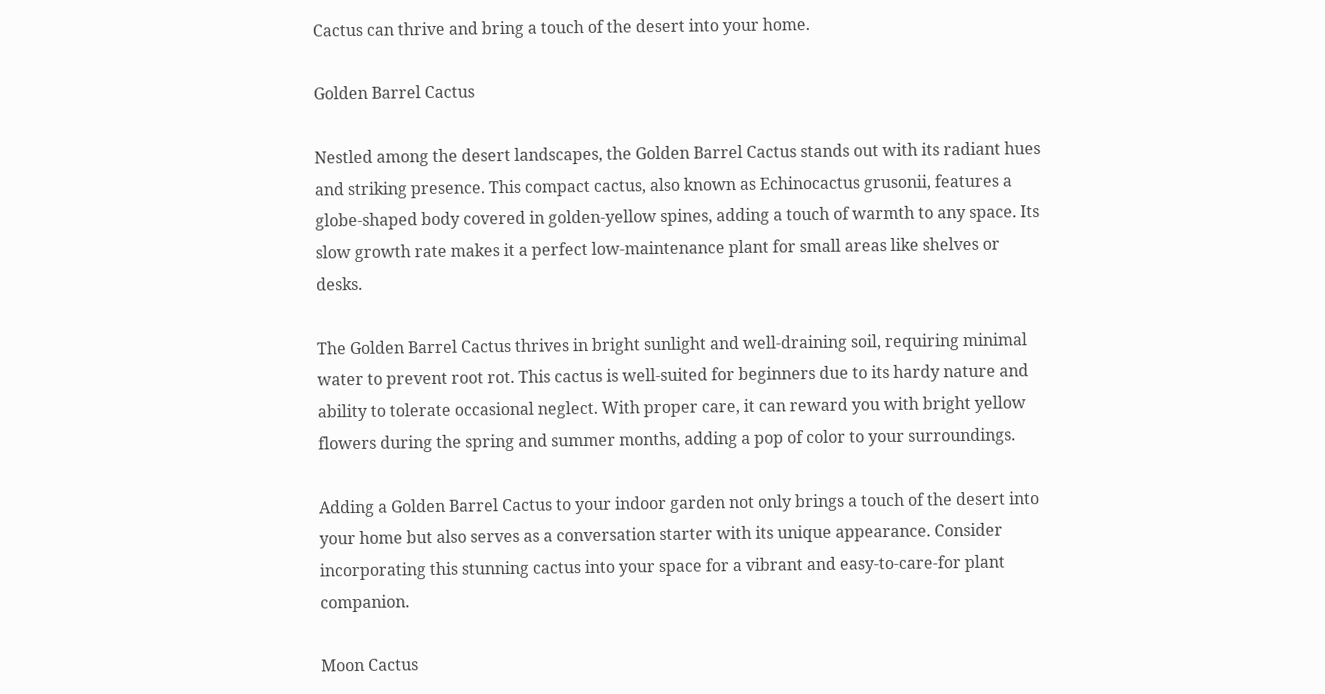Cactus can thrive and bring a touch of the desert into your home.

Golden Barrel Cactus

Nestled among the desert landscapes, the Golden Barrel Cactus stands out with its radiant hues and striking presence. This compact cactus, also known as Echinocactus grusonii, features a globe-shaped body covered in golden-yellow spines, adding a touch of warmth to any space. Its slow growth rate makes it a perfect low-maintenance plant for small areas like shelves or desks.

The Golden Barrel Cactus thrives in bright sunlight and well-draining soil, requiring minimal water to prevent root rot. This cactus is well-suited for beginners due to its hardy nature and ability to tolerate occasional neglect. With proper care, it can reward you with bright yellow flowers during the spring and summer months, adding a pop of color to your surroundings.

Adding a Golden Barrel Cactus to your indoor garden not only brings a touch of the desert into your home but also serves as a conversation starter with its unique appearance. Consider incorporating this stunning cactus into your space for a vibrant and easy-to-care-for plant companion.

Moon Cactus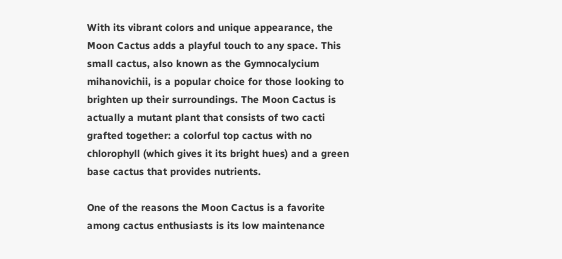With its vibrant colors and unique appearance, the Moon Cactus adds a playful touch to any space. This small cactus, also known as the Gymnocalycium mihanovichii, is a popular choice for those looking to brighten up their surroundings. The Moon Cactus is actually a mutant plant that consists of two cacti grafted together: a colorful top cactus with no chlorophyll (which gives it its bright hues) and a green base cactus that provides nutrients.

One of the reasons the Moon Cactus is a favorite among cactus enthusiasts is its low maintenance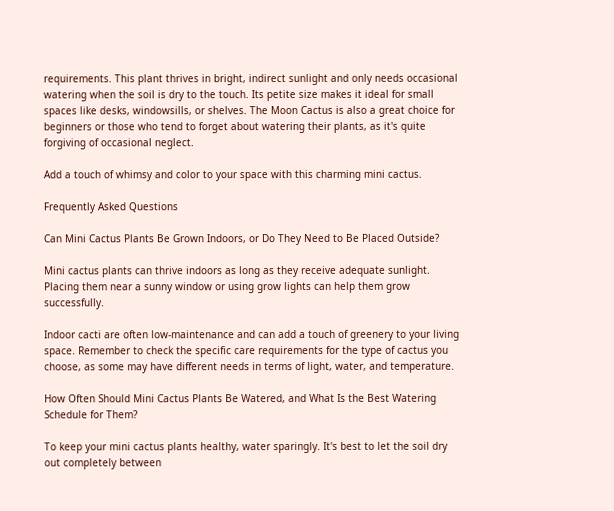requirements. This plant thrives in bright, indirect sunlight and only needs occasional watering when the soil is dry to the touch. Its petite size makes it ideal for small spaces like desks, windowsills, or shelves. The Moon Cactus is also a great choice for beginners or those who tend to forget about watering their plants, as it's quite forgiving of occasional neglect.

Add a touch of whimsy and color to your space with this charming mini cactus.

Frequently Asked Questions

Can Mini Cactus Plants Be Grown Indoors, or Do They Need to Be Placed Outside?

Mini cactus plants can thrive indoors as long as they receive adequate sunlight. Placing them near a sunny window or using grow lights can help them grow successfully.

Indoor cacti are often low-maintenance and can add a touch of greenery to your living space. Remember to check the specific care requirements for the type of cactus you choose, as some may have different needs in terms of light, water, and temperature.

How Often Should Mini Cactus Plants Be Watered, and What Is the Best Watering Schedule for Them?

To keep your mini cactus plants healthy, water sparingly. It's best to let the soil dry out completely between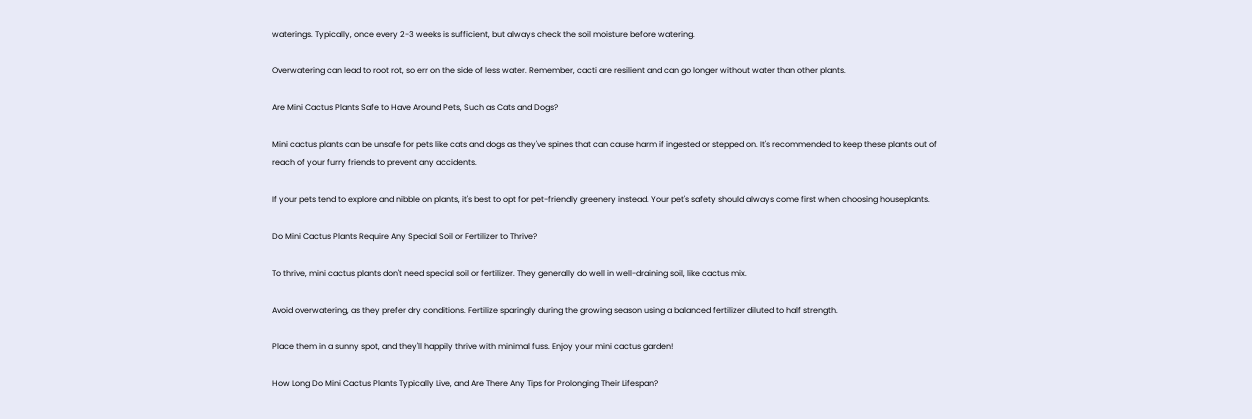waterings. Typically, once every 2-3 weeks is sufficient, but always check the soil moisture before watering.

Overwatering can lead to root rot, so err on the side of less water. Remember, cacti are resilient and can go longer without water than other plants.

Are Mini Cactus Plants Safe to Have Around Pets, Such as Cats and Dogs?

Mini cactus plants can be unsafe for pets like cats and dogs as they've spines that can cause harm if ingested or stepped on. It's recommended to keep these plants out of reach of your furry friends to prevent any accidents.

If your pets tend to explore and nibble on plants, it's best to opt for pet-friendly greenery instead. Your pet's safety should always come first when choosing houseplants.

Do Mini Cactus Plants Require Any Special Soil or Fertilizer to Thrive?

To thrive, mini cactus plants don't need special soil or fertilizer. They generally do well in well-draining soil, like cactus mix.

Avoid overwatering, as they prefer dry conditions. Fertilize sparingly during the growing season using a balanced fertilizer diluted to half strength.

Place them in a sunny spot, and they'll happily thrive with minimal fuss. Enjoy your mini cactus garden!

How Long Do Mini Cactus Plants Typically Live, and Are There Any Tips for Prolonging Their Lifespan?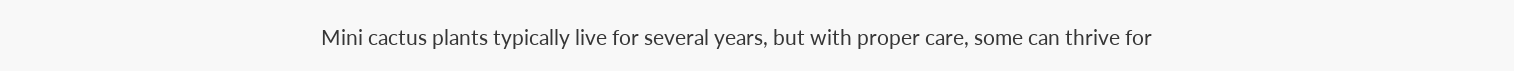Mini cactus plants typically live for several years, but with proper care, some can thrive for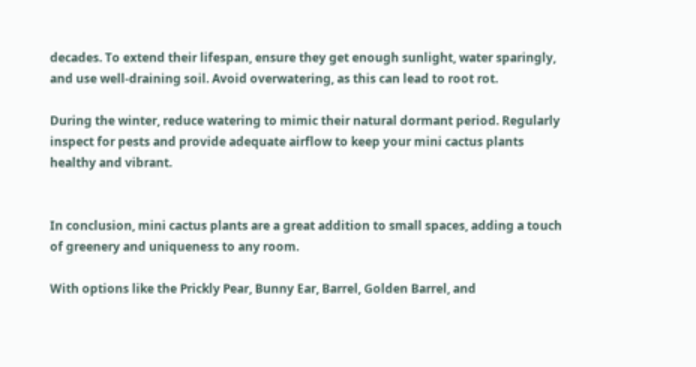decades. To extend their lifespan, ensure they get enough sunlight, water sparingly, and use well-draining soil. Avoid overwatering, as this can lead to root rot.

During the winter, reduce watering to mimic their natural dormant period. Regularly inspect for pests and provide adequate airflow to keep your mini cactus plants healthy and vibrant.


In conclusion, mini cactus plants are a great addition to small spaces, adding a touch of greenery and uniqueness to any room.

With options like the Prickly Pear, Bunny Ear, Barrel, Golden Barrel, and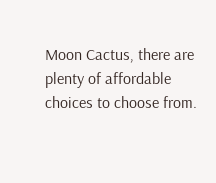Moon Cactus, there are plenty of affordable choices to choose from.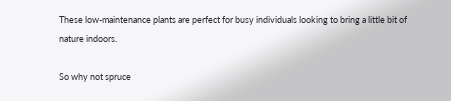These low-maintenance plants are perfect for busy individuals looking to bring a little bit of nature indoors.

So why not spruce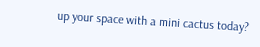up your space with a mini cactus today?